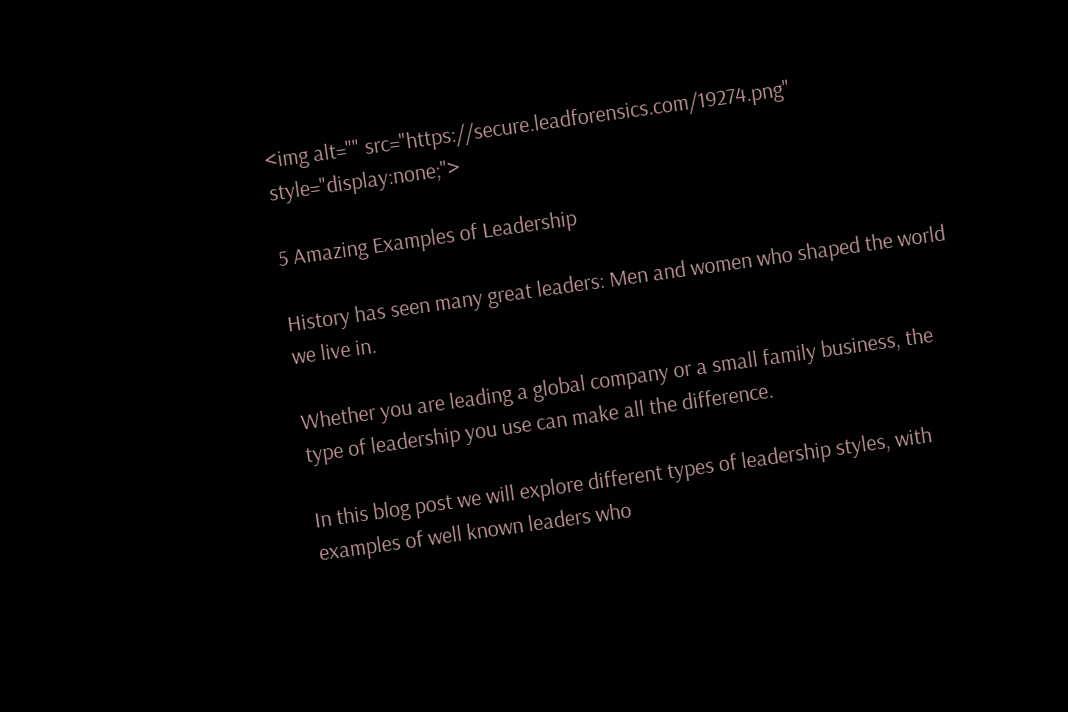<img alt="" src="https://secure.leadforensics.com/19274.png" style="display:none;">

5 Amazing Examples of Leadership

History has seen many great leaders: Men and women who shaped the world we live in.

Whether you are leading a global company or a small family business, the type of leadership you use can make all the difference.

In this blog post we will explore different types of leadership styles, with examples of well known leaders who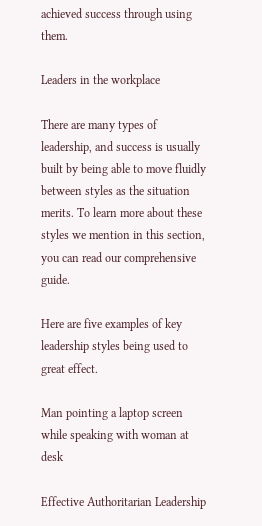achieved success through using them.

Leaders in the workplace

There are many types of leadership, and success is usually built by being able to move fluidly between styles as the situation merits. To learn more about these styles we mention in this section, you can read our comprehensive guide.

Here are five examples of key leadership styles being used to great effect.

Man pointing a laptop screen while speaking with woman at desk

Effective Authoritarian Leadership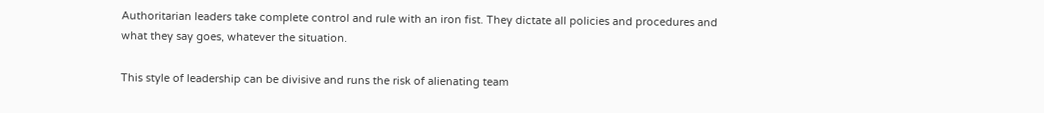Authoritarian leaders take complete control and rule with an iron fist. They dictate all policies and procedures and what they say goes, whatever the situation.

This style of leadership can be divisive and runs the risk of alienating team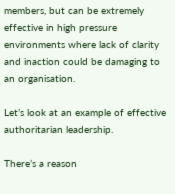members, but can be extremely effective in high pressure environments where lack of clarity and inaction could be damaging to an organisation.

Let’s look at an example of effective authoritarian leadership.

There’s a reason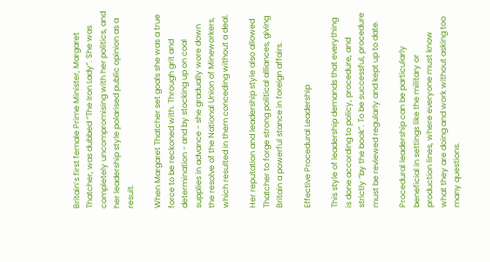Britain’s first female Prime Minister, Margaret Thatcher, was dubbed “The Iron Lady”. She was completely uncompromising with her politics, and her leadership style polarised public opinion as a result.

When Margaret Thatcher set goals she was a true force to be reckoned with. Through grit and determination - and by stocking up on coal supplies in advance - she gradually wore down the resolve of the National Union of Mineworkers, which resulted in them conceding without a deal.

Her reputation and leadership style also allowed Thatcher to forge strong political alliances, giving Britain a powerful stance in foreign affairs.

Effective Procedural Leadership

This style of leadership demands that everything is done according to policy, procedure, and strictly “by the book”. To be successful, procedure must be reviewed regularly and kept up to date.

Procedural leadership can be particularly beneficial in settings like the military or production lines, where everyone must know what they are doing and work without asking too many questions.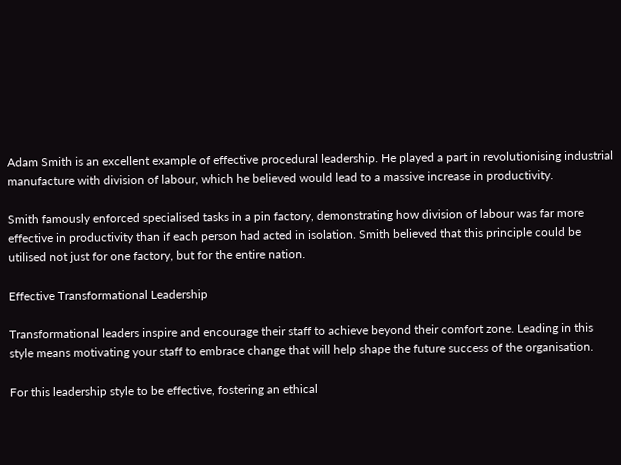Adam Smith is an excellent example of effective procedural leadership. He played a part in revolutionising industrial manufacture with division of labour, which he believed would lead to a massive increase in productivity.

Smith famously enforced specialised tasks in a pin factory, demonstrating how division of labour was far more effective in productivity than if each person had acted in isolation. Smith believed that this principle could be utilised not just for one factory, but for the entire nation.

Effective Transformational Leadership

Transformational leaders inspire and encourage their staff to achieve beyond their comfort zone. Leading in this style means motivating your staff to embrace change that will help shape the future success of the organisation.

For this leadership style to be effective, fostering an ethical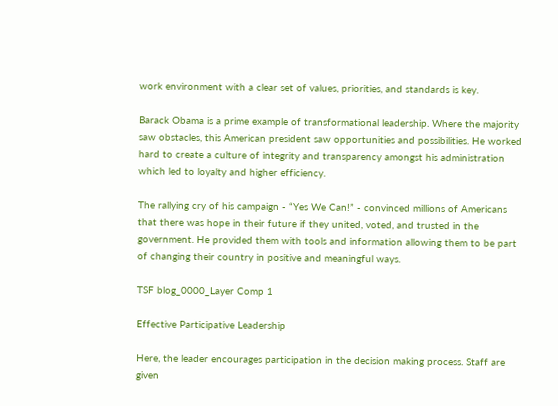work environment with a clear set of values, priorities, and standards is key.

Barack Obama is a prime example of transformational leadership. Where the majority saw obstacles, this American president saw opportunities and possibilities. He worked hard to create a culture of integrity and transparency amongst his administration which led to loyalty and higher efficiency.

The rallying cry of his campaign - “Yes We Can!” - convinced millions of Americans that there was hope in their future if they united, voted, and trusted in the government. He provided them with tools and information allowing them to be part of changing their country in positive and meaningful ways.

TSF blog_0000_Layer Comp 1

Effective Participative Leadership

Here, the leader encourages participation in the decision making process. Staff are given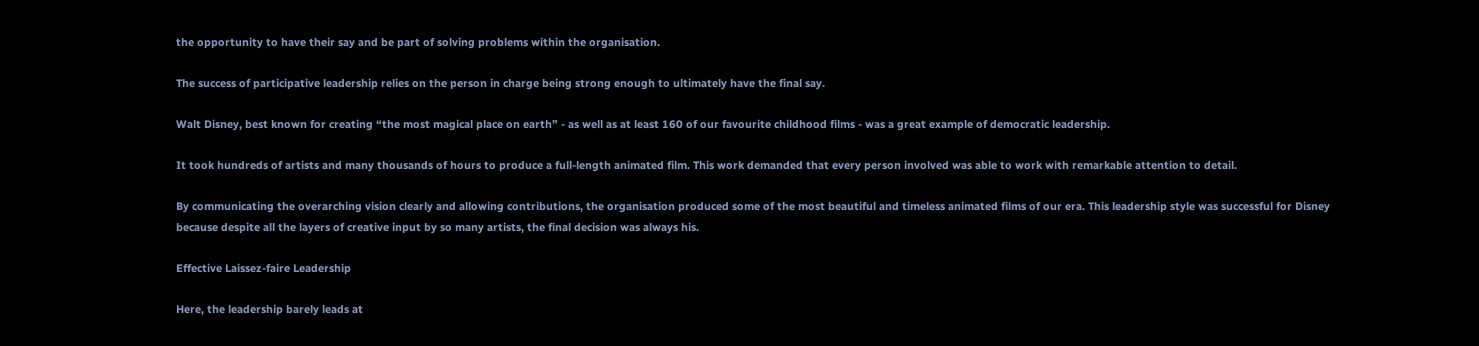the opportunity to have their say and be part of solving problems within the organisation.

The success of participative leadership relies on the person in charge being strong enough to ultimately have the final say.

Walt Disney, best known for creating “the most magical place on earth” - as well as at least 160 of our favourite childhood films - was a great example of democratic leadership.

It took hundreds of artists and many thousands of hours to produce a full-length animated film. This work demanded that every person involved was able to work with remarkable attention to detail.

By communicating the overarching vision clearly and allowing contributions, the organisation produced some of the most beautiful and timeless animated films of our era. This leadership style was successful for Disney because despite all the layers of creative input by so many artists, the final decision was always his.

Effective Laissez-faire Leadership

Here, the leadership barely leads at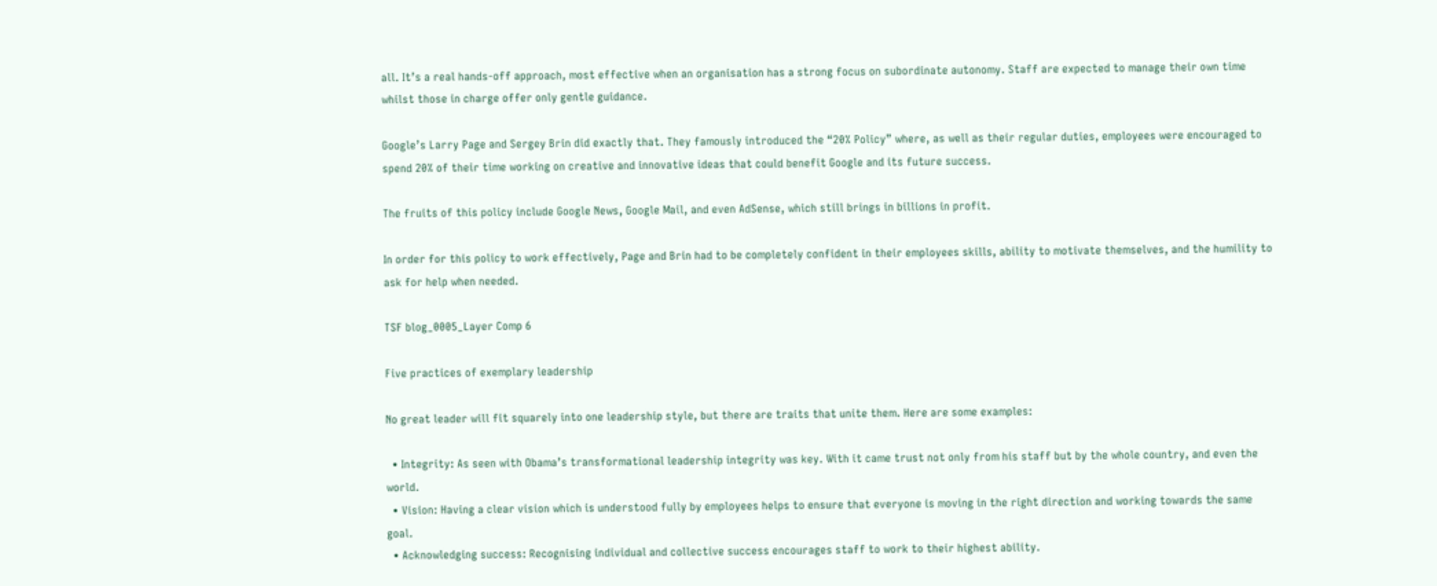all. It’s a real hands-off approach, most effective when an organisation has a strong focus on subordinate autonomy. Staff are expected to manage their own time whilst those in charge offer only gentle guidance.

Google’s Larry Page and Sergey Brin did exactly that. They famously introduced the “20% Policy” where, as well as their regular duties, employees were encouraged to spend 20% of their time working on creative and innovative ideas that could benefit Google and its future success.

The fruits of this policy include Google News, Google Mail, and even AdSense, which still brings in billions in profit.

In order for this policy to work effectively, Page and Brin had to be completely confident in their employees skills, ability to motivate themselves, and the humility to ask for help when needed.

TSF blog_0005_Layer Comp 6

Five practices of exemplary leadership

No great leader will fit squarely into one leadership style, but there are traits that unite them. Here are some examples:

  • Integrity: As seen with Obama’s transformational leadership integrity was key. With it came trust not only from his staff but by the whole country, and even the world.
  • Vision: Having a clear vision which is understood fully by employees helps to ensure that everyone is moving in the right direction and working towards the same goal.
  • Acknowledging success: Recognising individual and collective success encourages staff to work to their highest ability.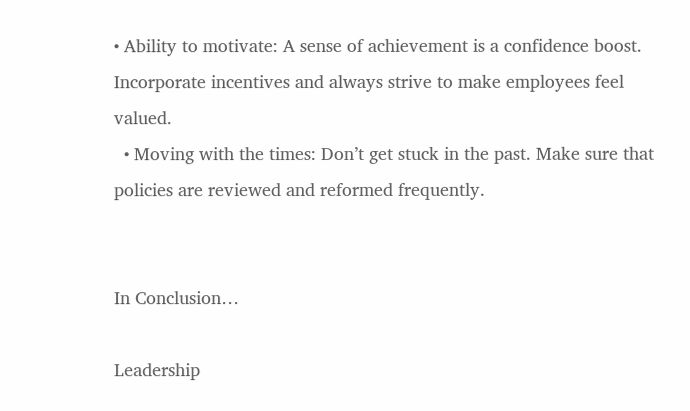• Ability to motivate: A sense of achievement is a confidence boost. Incorporate incentives and always strive to make employees feel valued.
  • Moving with the times: Don’t get stuck in the past. Make sure that policies are reviewed and reformed frequently.


In Conclusion…

Leadership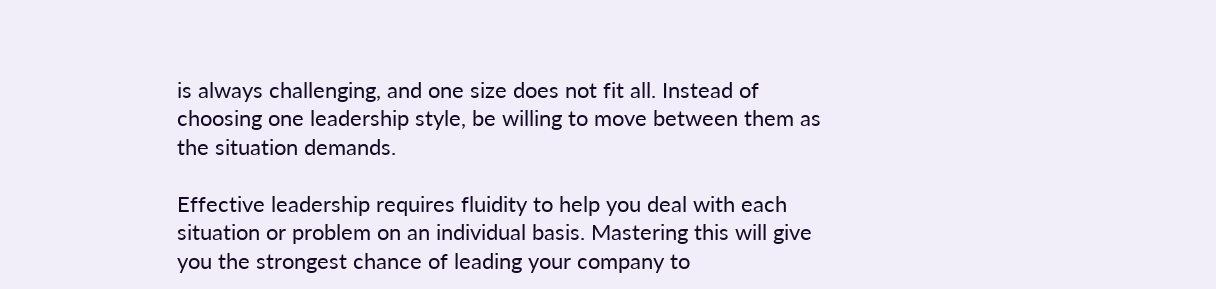is always challenging, and one size does not fit all. Instead of choosing one leadership style, be willing to move between them as the situation demands.

Effective leadership requires fluidity to help you deal with each situation or problem on an individual basis. Mastering this will give you the strongest chance of leading your company to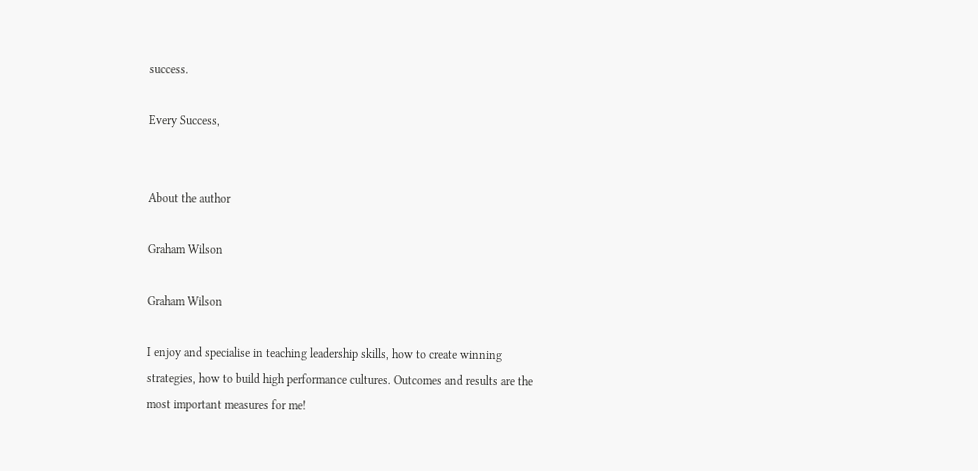success.

Every Success,


About the author

Graham Wilson

Graham Wilson

I enjoy and specialise in teaching leadership skills, how to create winning strategies, how to build high performance cultures. Outcomes and results are the most important measures for me!